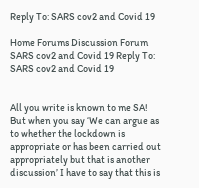Reply To: SARS cov2 and Covid 19

Home Forums Discussion Forum SARS cov2 and Covid 19 Reply To: SARS cov2 and Covid 19


All you write is known to me SA! But when you say ‘We can argue as to whether the lockdown is appropriate or has been carried out appropriately but that is another discussion’ I have to say that this is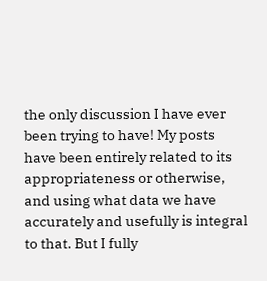the only discussion I have ever been trying to have! My posts have been entirely related to its appropriateness or otherwise, and using what data we have accurately and usefully is integral to that. But I fully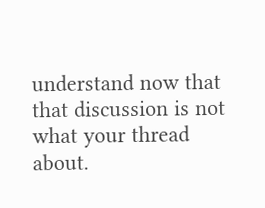understand now that that discussion is not what your thread about.